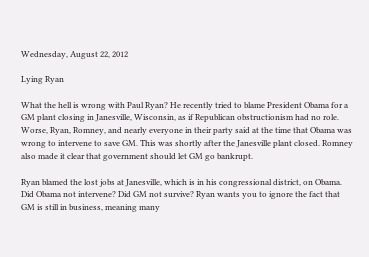Wednesday, August 22, 2012

Lying Ryan

What the hell is wrong with Paul Ryan? He recently tried to blame President Obama for a GM plant closing in Janesville, Wisconsin, as if Republican obstructionism had no role. Worse, Ryan, Romney, and nearly everyone in their party said at the time that Obama was wrong to intervene to save GM. This was shortly after the Janesville plant closed. Romney also made it clear that government should let GM go bankrupt.

Ryan blamed the lost jobs at Janesville, which is in his congressional district, on Obama. Did Obama not intervene? Did GM not survive? Ryan wants you to ignore the fact that GM is still in business, meaning many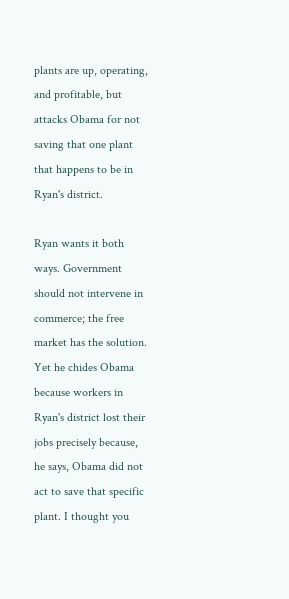plants are up, operating, and profitable, but attacks Obama for not saving that one plant that happens to be in Ryan's district.

Ryan wants it both ways. Government should not intervene in commerce; the free market has the solution. Yet he chides Obama because workers in Ryan's district lost their jobs precisely because, he says, Obama did not act to save that specific plant. I thought you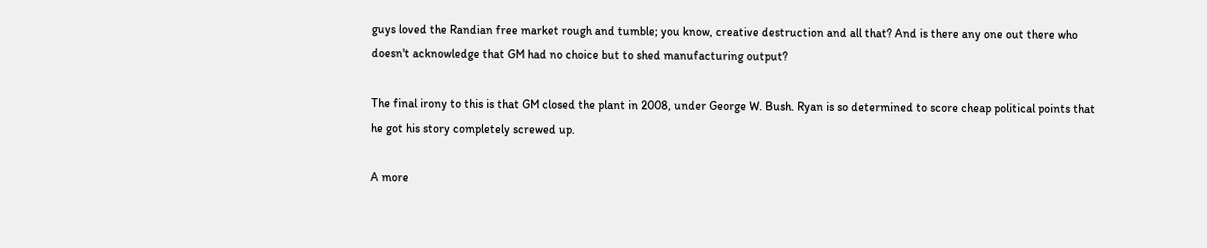guys loved the Randian free market rough and tumble; you know, creative destruction and all that? And is there any one out there who doesn't acknowledge that GM had no choice but to shed manufacturing output?

The final irony to this is that GM closed the plant in 2008, under George W. Bush. Ryan is so determined to score cheap political points that he got his story completely screwed up.

A more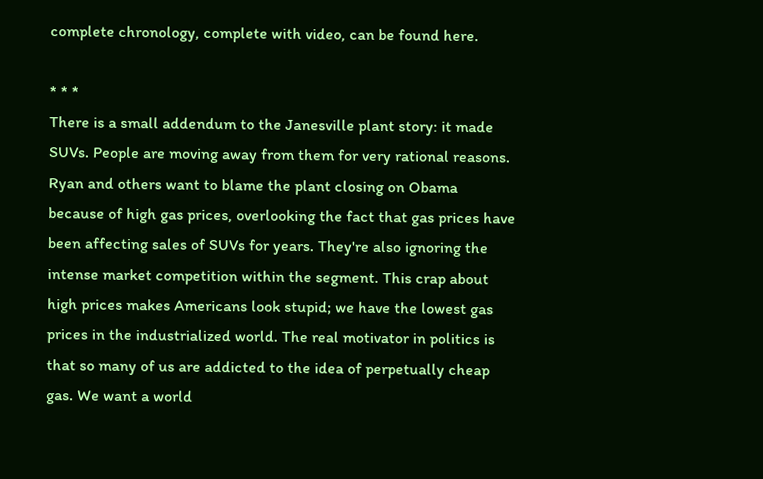complete chronology, complete with video, can be found here.

* * *
There is a small addendum to the Janesville plant story: it made SUVs. People are moving away from them for very rational reasons. Ryan and others want to blame the plant closing on Obama because of high gas prices, overlooking the fact that gas prices have been affecting sales of SUVs for years. They're also ignoring the intense market competition within the segment. This crap about high prices makes Americans look stupid; we have the lowest gas prices in the industrialized world. The real motivator in politics is that so many of us are addicted to the idea of perpetually cheap gas. We want a world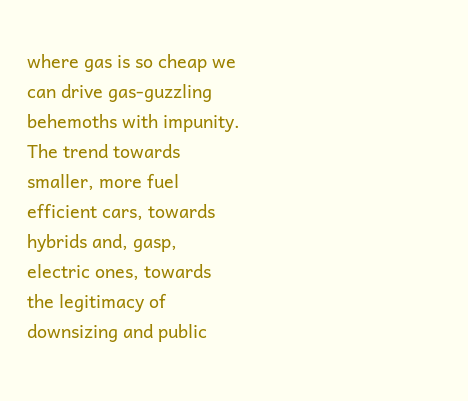where gas is so cheap we can drive gas-guzzling behemoths with impunity. The trend towards smaller, more fuel efficient cars, towards hybrids and, gasp, electric ones, towards the legitimacy of downsizing and public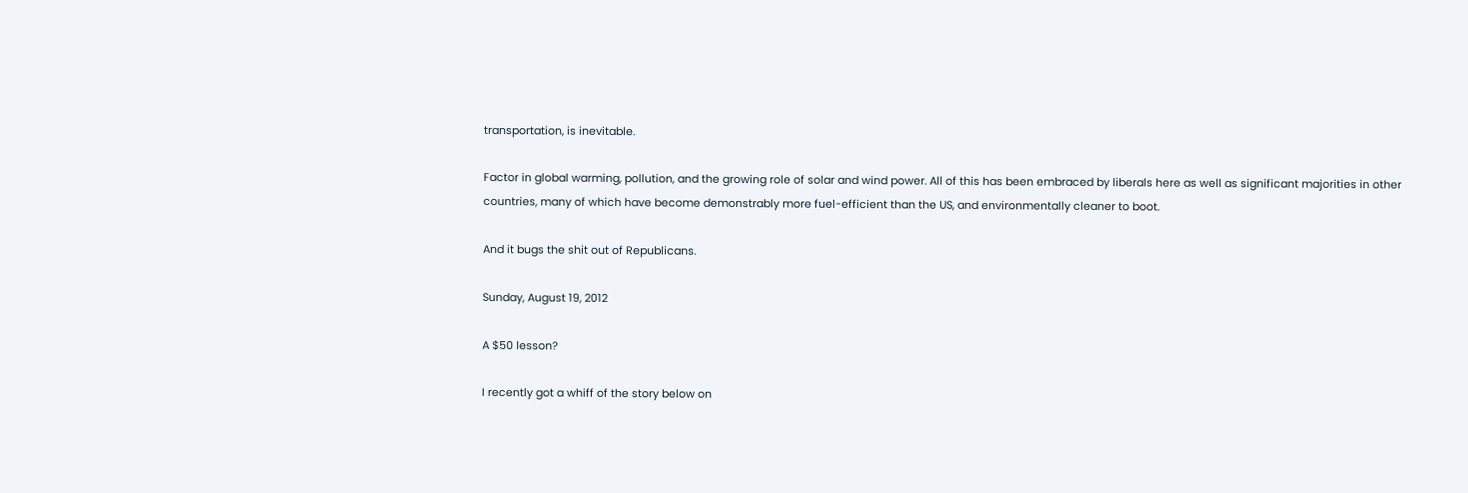transportation, is inevitable.

Factor in global warming, pollution, and the growing role of solar and wind power. All of this has been embraced by liberals here as well as significant majorities in other countries, many of which have become demonstrably more fuel-efficient than the US, and environmentally cleaner to boot.

And it bugs the shit out of Republicans.

Sunday, August 19, 2012

A $50 lesson?

I recently got a whiff of the story below on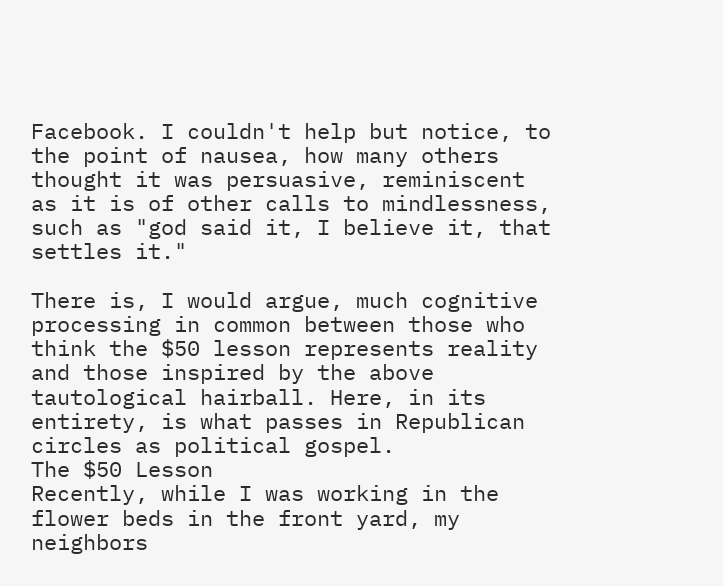Facebook. I couldn't help but notice, to the point of nausea, how many others thought it was persuasive, reminiscent as it is of other calls to mindlessness, such as "god said it, I believe it, that settles it."

There is, I would argue, much cognitive processing in common between those who think the $50 lesson represents reality and those inspired by the above tautological hairball. Here, in its entirety, is what passes in Republican circles as political gospel.
The $50 Lesson
Recently, while I was working in the flower beds in the front yard, my neighbors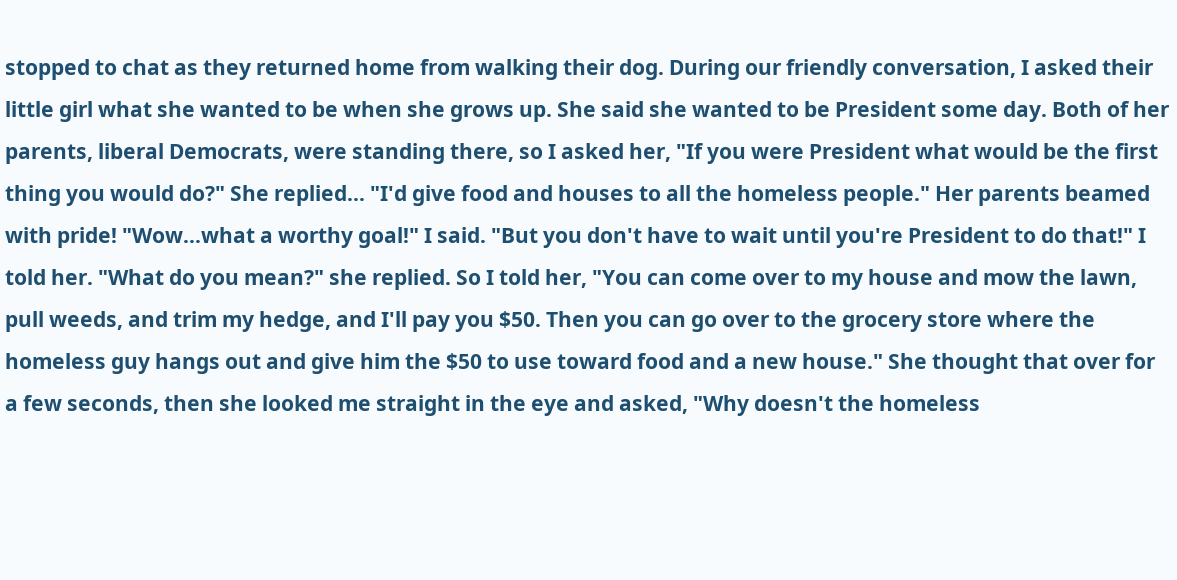stopped to chat as they returned home from walking their dog. During our friendly conversation, I asked their little girl what she wanted to be when she grows up. She said she wanted to be President some day. Both of her parents, liberal Democrats, were standing there, so I asked her, "If you were President what would be the first thing you would do?" She replied... "I'd give food and houses to all the homeless people." Her parents beamed with pride! "Wow...what a worthy goal!" I said. "But you don't have to wait until you're President to do that!" I told her. "What do you mean?" she replied. So I told her, "You can come over to my house and mow the lawn, pull weeds, and trim my hedge, and I'll pay you $50. Then you can go over to the grocery store where the homeless guy hangs out and give him the $50 to use toward food and a new house." She thought that over for a few seconds, then she looked me straight in the eye and asked, "Why doesn't the homeless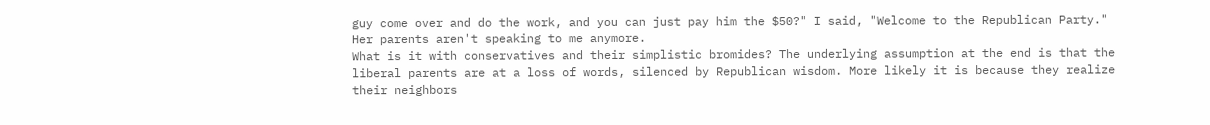guy come over and do the work, and you can just pay him the $50?" I said, "Welcome to the Republican Party." Her parents aren't speaking to me anymore.
What is it with conservatives and their simplistic bromides? The underlying assumption at the end is that the liberal parents are at a loss of words, silenced by Republican wisdom. More likely it is because they realize their neighbors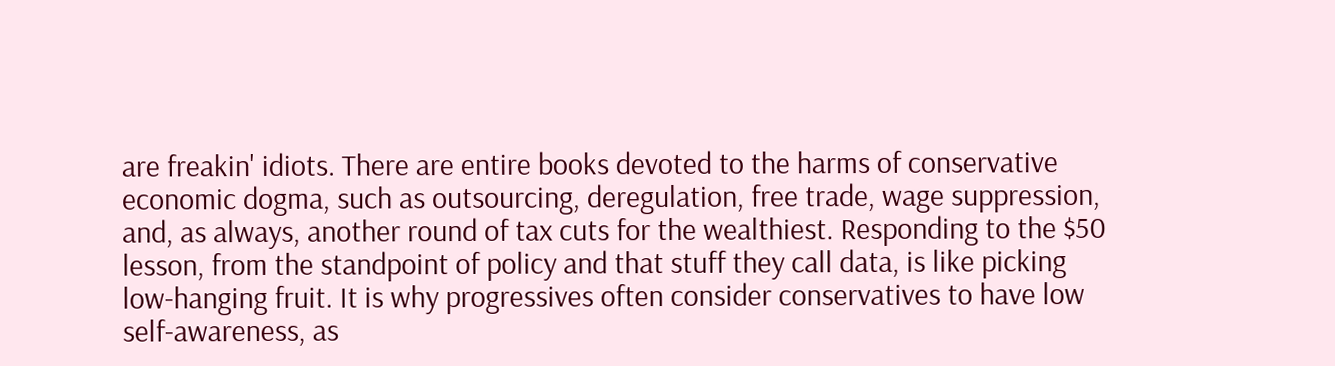are freakin' idiots. There are entire books devoted to the harms of conservative economic dogma, such as outsourcing, deregulation, free trade, wage suppression, and, as always, another round of tax cuts for the wealthiest. Responding to the $50 lesson, from the standpoint of policy and that stuff they call data, is like picking low-hanging fruit. It is why progressives often consider conservatives to have low self-awareness, as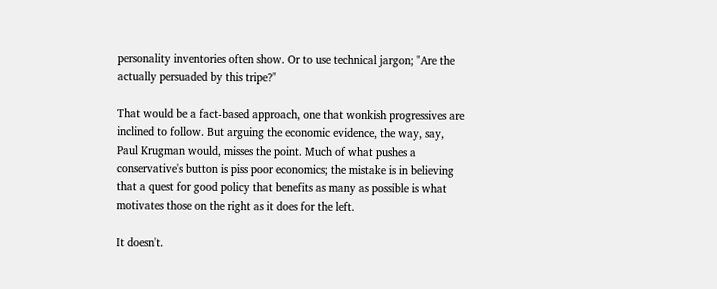personality inventories often show. Or to use technical jargon; "Are the actually persuaded by this tripe?"

That would be a fact-based approach, one that wonkish progressives are inclined to follow. But arguing the economic evidence, the way, say, Paul Krugman would, misses the point. Much of what pushes a conservative's button is piss poor economics; the mistake is in believing that a quest for good policy that benefits as many as possible is what motivates those on the right as it does for the left.

It doesn't.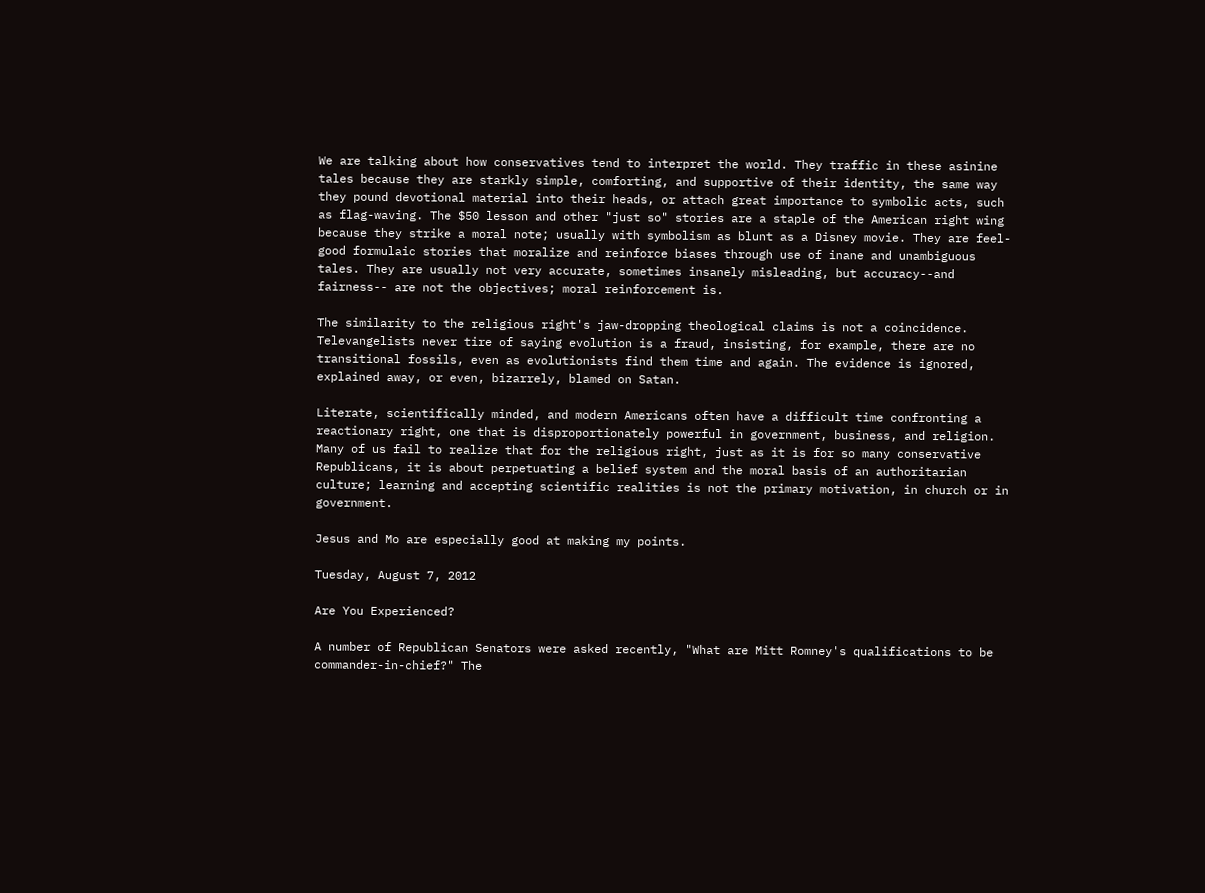We are talking about how conservatives tend to interpret the world. They traffic in these asinine tales because they are starkly simple, comforting, and supportive of their identity, the same way they pound devotional material into their heads, or attach great importance to symbolic acts, such as flag-waving. The $50 lesson and other "just so" stories are a staple of the American right wing because they strike a moral note; usually with symbolism as blunt as a Disney movie. They are feel-good formulaic stories that moralize and reinforce biases through use of inane and unambiguous tales. They are usually not very accurate, sometimes insanely misleading, but accuracy--and fairness-- are not the objectives; moral reinforcement is.

The similarity to the religious right's jaw-dropping theological claims is not a coincidence. Televangelists never tire of saying evolution is a fraud, insisting, for example, there are no transitional fossils, even as evolutionists find them time and again. The evidence is ignored, explained away, or even, bizarrely, blamed on Satan.

Literate, scientifically minded, and modern Americans often have a difficult time confronting a reactionary right, one that is disproportionately powerful in government, business, and religion. Many of us fail to realize that for the religious right, just as it is for so many conservative Republicans, it is about perpetuating a belief system and the moral basis of an authoritarian culture; learning and accepting scientific realities is not the primary motivation, in church or in government.

Jesus and Mo are especially good at making my points.

Tuesday, August 7, 2012

Are You Experienced?

A number of Republican Senators were asked recently, "What are Mitt Romney's qualifications to be commander-in-chief?" The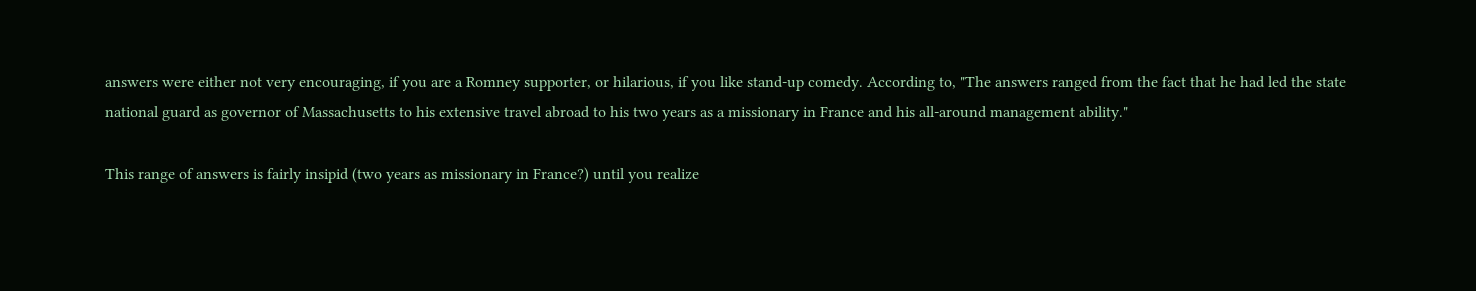answers were either not very encouraging, if you are a Romney supporter, or hilarious, if you like stand-up comedy. According to, "The answers ranged from the fact that he had led the state national guard as governor of Massachusetts to his extensive travel abroad to his two years as a missionary in France and his all-around management ability."

This range of answers is fairly insipid (two years as missionary in France?) until you realize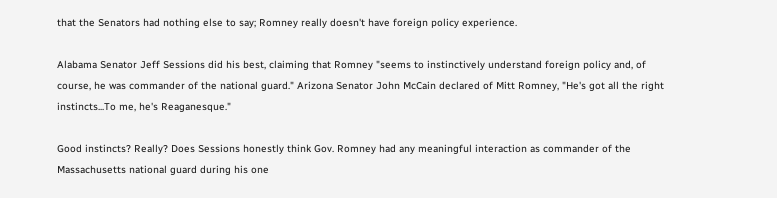that the Senators had nothing else to say; Romney really doesn't have foreign policy experience.

Alabama Senator Jeff Sessions did his best, claiming that Romney "seems to instinctively understand foreign policy and, of course, he was commander of the national guard." Arizona Senator John McCain declared of Mitt Romney, "He's got all the right instincts...To me, he's Reaganesque."

Good instincts? Really? Does Sessions honestly think Gov. Romney had any meaningful interaction as commander of the Massachusetts national guard during his one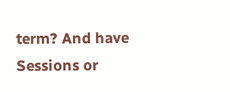term? And have Sessions or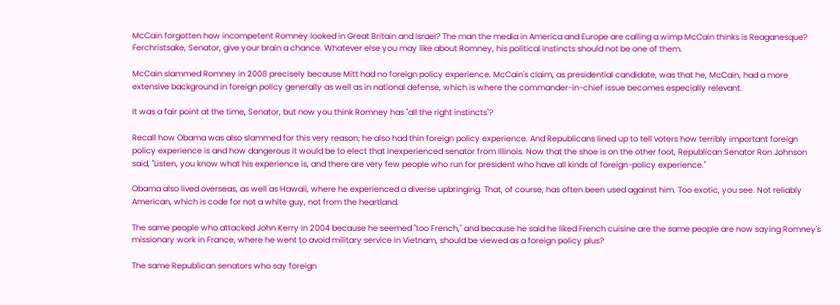McCain forgotten how incompetent Romney looked in Great Britain and Israel? The man the media in America and Europe are calling a wimp McCain thinks is Reaganesque? Ferchristsake, Senator, give your brain a chance. Whatever else you may like about Romney, his political instincts should not be one of them.

McCain slammed Romney in 2008 precisely because Mitt had no foreign policy experience. McCain's claim, as presidential candidate, was that he, McCain, had a more extensive background in foreign policy generally as well as in national defense, which is where the commander-in-chief issue becomes especially relevant.

It was a fair point at the time, Senator, but now you think Romney has "all the right instincts"?

Recall how Obama was also slammed for this very reason; he also had thin foreign policy experience. And Republicans lined up to tell voters how terribly important foreign policy experience is and how dangerous it would be to elect that inexperienced senator from Illinois. Now that the shoe is on the other foot, Republican Senator Ron Johnson said, "Listen, you know what his experience is, and there are very few people who run for president who have all kinds of foreign-policy experience."

Obama also lived overseas, as well as Hawaii, where he experienced a diverse upbringing. That, of course, has often been used against him. Too exotic, you see. Not reliably American, which is code for not a white guy, not from the heartland.

The same people who attacked John Kerry in 2004 because he seemed "too French," and because he said he liked French cuisine are the same people are now saying Romney's missionary work in France, where he went to avoid military service in Vietnam, should be viewed as a foreign policy plus?

The same Republican senators who say foreign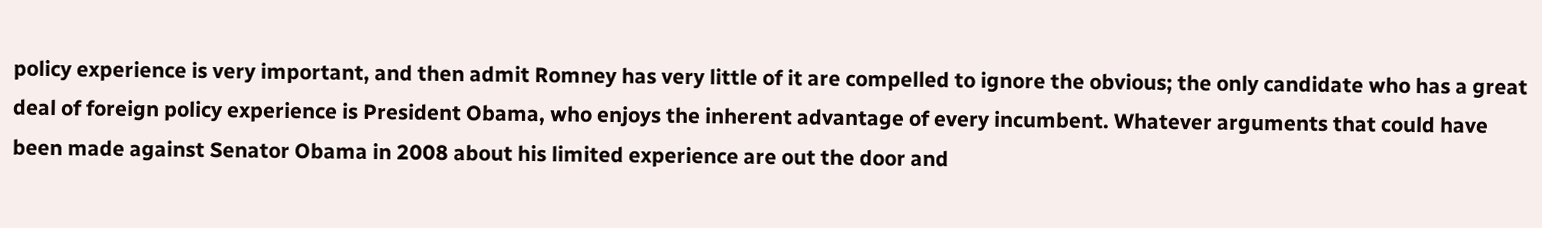policy experience is very important, and then admit Romney has very little of it are compelled to ignore the obvious; the only candidate who has a great deal of foreign policy experience is President Obama, who enjoys the inherent advantage of every incumbent. Whatever arguments that could have been made against Senator Obama in 2008 about his limited experience are out the door and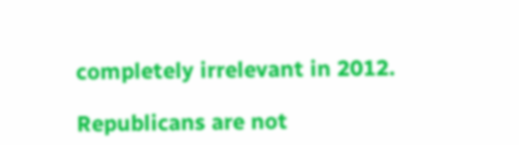completely irrelevant in 2012.

Republicans are not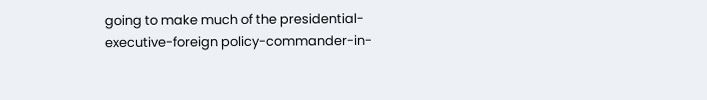going to make much of the presidential-executive-foreign policy-commander-in-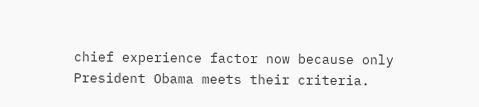chief experience factor now because only President Obama meets their criteria.